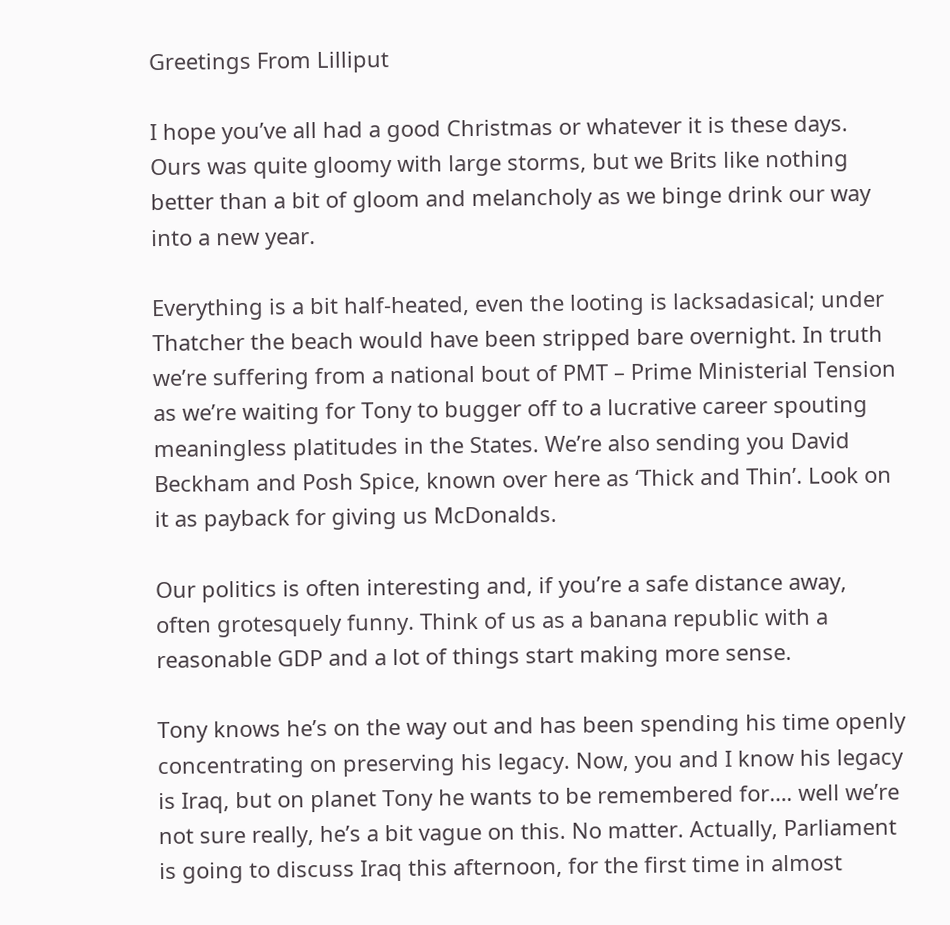Greetings From Lilliput

I hope you’ve all had a good Christmas or whatever it is these days. Ours was quite gloomy with large storms, but we Brits like nothing better than a bit of gloom and melancholy as we binge drink our way into a new year.

Everything is a bit half-heated, even the looting is lacksadasical; under Thatcher the beach would have been stripped bare overnight. In truth we’re suffering from a national bout of PMT – Prime Ministerial Tension as we’re waiting for Tony to bugger off to a lucrative career spouting meaningless platitudes in the States. We’re also sending you David Beckham and Posh Spice, known over here as ‘Thick and Thin’. Look on it as payback for giving us McDonalds.

Our politics is often interesting and, if you’re a safe distance away, often grotesquely funny. Think of us as a banana republic with a reasonable GDP and a lot of things start making more sense.

Tony knows he’s on the way out and has been spending his time openly concentrating on preserving his legacy. Now, you and I know his legacy is Iraq, but on planet Tony he wants to be remembered for…. well we’re not sure really, he’s a bit vague on this. No matter. Actually, Parliament is going to discuss Iraq this afternoon, for the first time in almost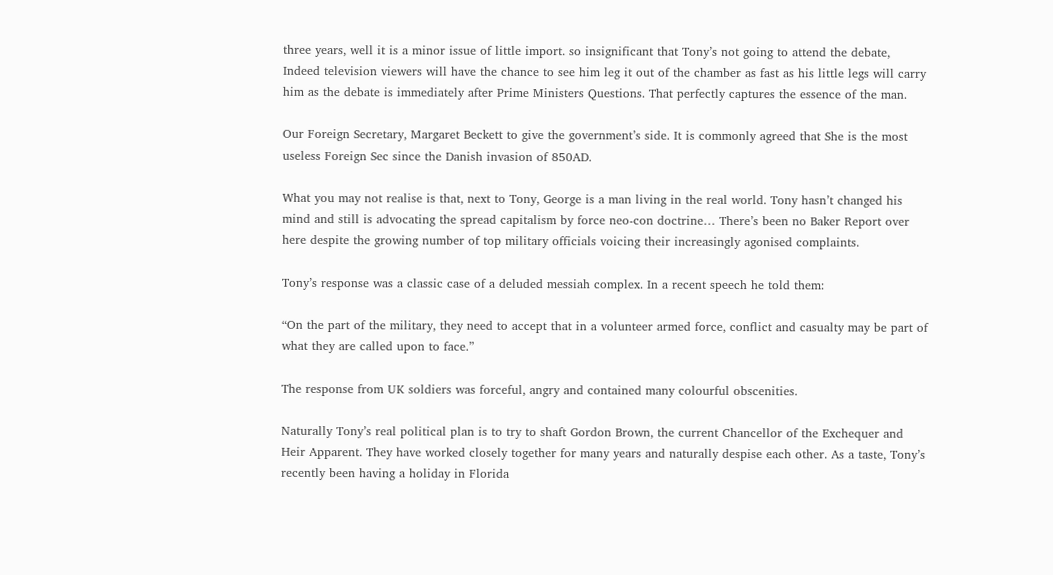three years, well it is a minor issue of little import. so insignificant that Tony’s not going to attend the debate, Indeed television viewers will have the chance to see him leg it out of the chamber as fast as his little legs will carry him as the debate is immediately after Prime Ministers Questions. That perfectly captures the essence of the man.

Our Foreign Secretary, Margaret Beckett to give the government’s side. It is commonly agreed that She is the most useless Foreign Sec since the Danish invasion of 850AD.

What you may not realise is that, next to Tony, George is a man living in the real world. Tony hasn’t changed his mind and still is advocating the spread capitalism by force neo-con doctrine… There’s been no Baker Report over here despite the growing number of top military officials voicing their increasingly agonised complaints.

Tony’s response was a classic case of a deluded messiah complex. In a recent speech he told them:

“On the part of the military, they need to accept that in a volunteer armed force, conflict and casualty may be part of what they are called upon to face.”

The response from UK soldiers was forceful, angry and contained many colourful obscenities.

Naturally Tony’s real political plan is to try to shaft Gordon Brown, the current Chancellor of the Exchequer and Heir Apparent. They have worked closely together for many years and naturally despise each other. As a taste, Tony’s recently been having a holiday in Florida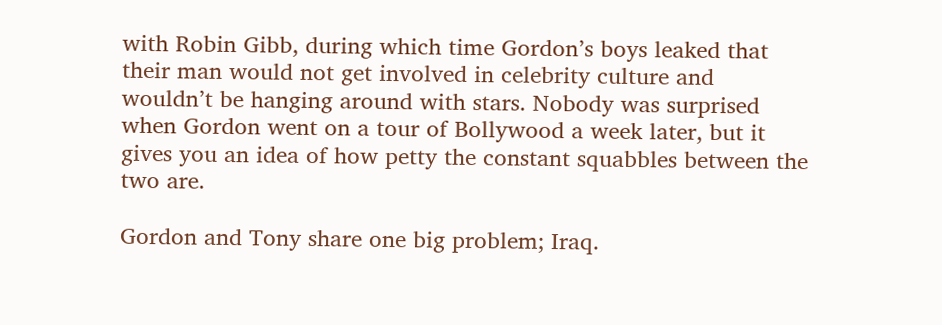with Robin Gibb, during which time Gordon’s boys leaked that their man would not get involved in celebrity culture and wouldn’t be hanging around with stars. Nobody was surprised when Gordon went on a tour of Bollywood a week later, but it gives you an idea of how petty the constant squabbles between the two are.

Gordon and Tony share one big problem; Iraq.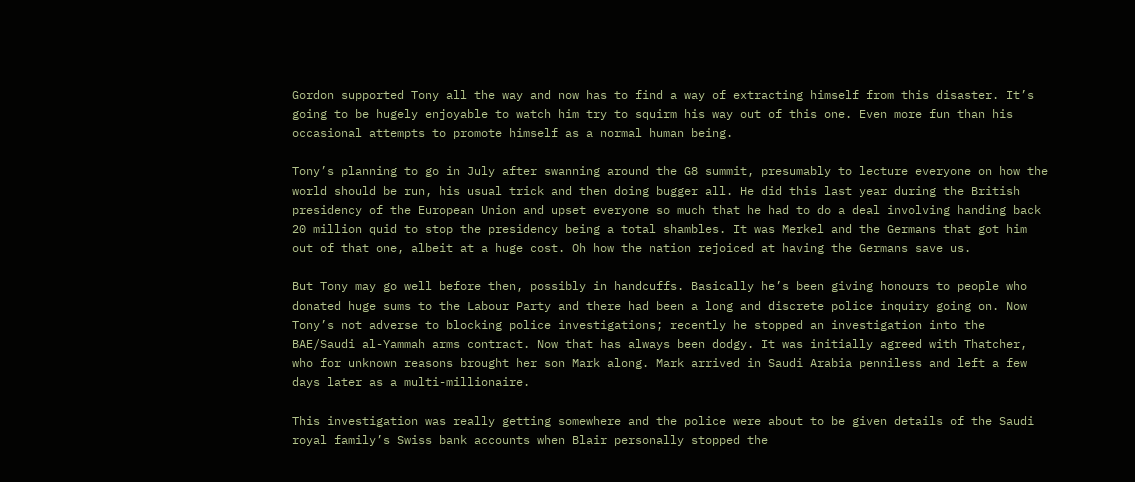Gordon supported Tony all the way and now has to find a way of extracting himself from this disaster. It’s going to be hugely enjoyable to watch him try to squirm his way out of this one. Even more fun than his occasional attempts to promote himself as a normal human being.

Tony’s planning to go in July after swanning around the G8 summit, presumably to lecture everyone on how the world should be run, his usual trick and then doing bugger all. He did this last year during the British presidency of the European Union and upset everyone so much that he had to do a deal involving handing back 20 million quid to stop the presidency being a total shambles. It was Merkel and the Germans that got him out of that one, albeit at a huge cost. Oh how the nation rejoiced at having the Germans save us.

But Tony may go well before then, possibly in handcuffs. Basically he’s been giving honours to people who donated huge sums to the Labour Party and there had been a long and discrete police inquiry going on. Now Tony’s not adverse to blocking police investigations; recently he stopped an investigation into the BAE/Saudi al-Yammah arms contract. Now that has always been dodgy. It was initially agreed with Thatcher, who for unknown reasons brought her son Mark along. Mark arrived in Saudi Arabia penniless and left a few days later as a multi-millionaire.

This investigation was really getting somewhere and the police were about to be given details of the Saudi royal family’s Swiss bank accounts when Blair personally stopped the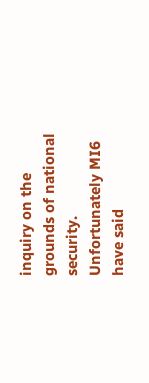inquiry on the grounds of national security. Unfortunately MI6 have said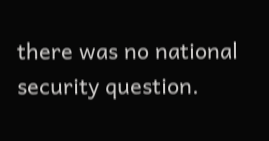there was no national security question.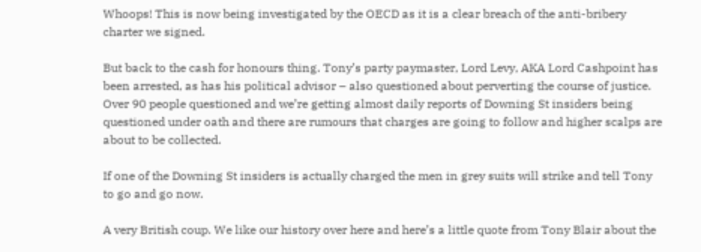Whoops! This is now being investigated by the OECD as it is a clear breach of the anti-bribery charter we signed.

But back to the cash for honours thing. Tony’s party paymaster, Lord Levy, AKA Lord Cashpoint has been arrested, as has his political advisor – also questioned about perverting the course of justice. Over 90 people questioned and we’re getting almost daily reports of Downing St insiders being questioned under oath and there are rumours that charges are going to follow and higher scalps are about to be collected.

If one of the Downing St insiders is actually charged the men in grey suits will strike and tell Tony to go and go now.

A very British coup. We like our history over here and here’s a little quote from Tony Blair about the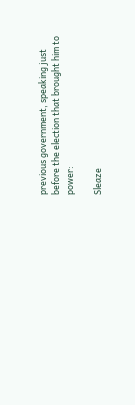previous government, speaking just before the election that brought him to power:

Sleaze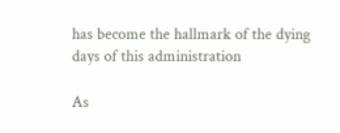has become the hallmark of the dying days of this administration

As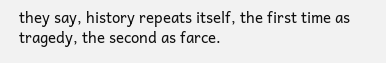they say, history repeats itself, the first time as tragedy, the second as farce.